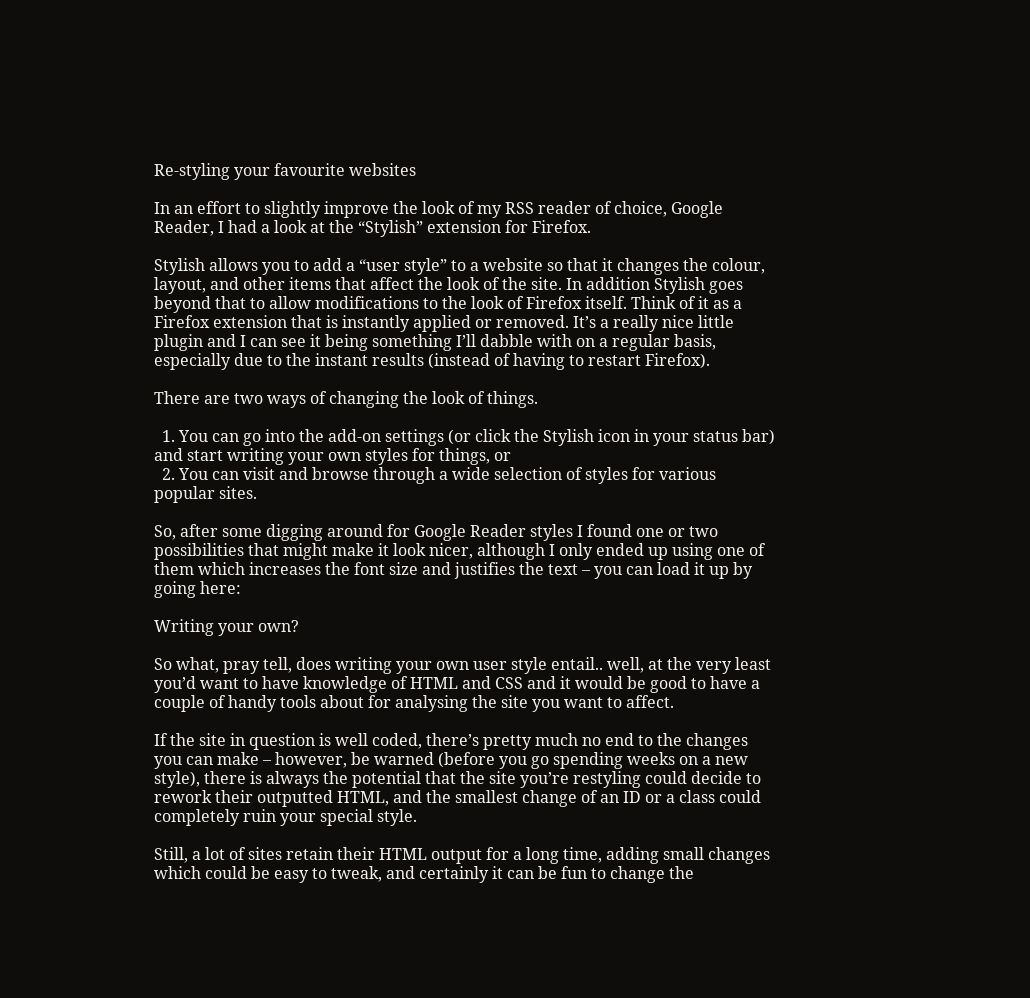Re-styling your favourite websites

In an effort to slightly improve the look of my RSS reader of choice, Google Reader, I had a look at the “Stylish” extension for Firefox.

Stylish allows you to add a “user style” to a website so that it changes the colour, layout, and other items that affect the look of the site. In addition Stylish goes beyond that to allow modifications to the look of Firefox itself. Think of it as a Firefox extension that is instantly applied or removed. It’s a really nice little plugin and I can see it being something I’ll dabble with on a regular basis, especially due to the instant results (instead of having to restart Firefox).

There are two ways of changing the look of things.

  1. You can go into the add-on settings (or click the Stylish icon in your status bar) and start writing your own styles for things, or
  2. You can visit and browse through a wide selection of styles for various popular sites.

So, after some digging around for Google Reader styles I found one or two possibilities that might make it look nicer, although I only ended up using one of them which increases the font size and justifies the text – you can load it up by going here:

Writing your own?

So what, pray tell, does writing your own user style entail.. well, at the very least you’d want to have knowledge of HTML and CSS and it would be good to have a couple of handy tools about for analysing the site you want to affect.

If the site in question is well coded, there’s pretty much no end to the changes you can make – however, be warned (before you go spending weeks on a new style), there is always the potential that the site you’re restyling could decide to rework their outputted HTML, and the smallest change of an ID or a class could completely ruin your special style.

Still, a lot of sites retain their HTML output for a long time, adding small changes which could be easy to tweak, and certainly it can be fun to change the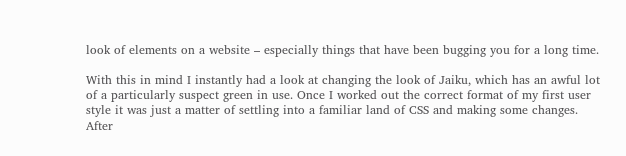look of elements on a website – especially things that have been bugging you for a long time.

With this in mind I instantly had a look at changing the look of Jaiku, which has an awful lot of a particularly suspect green in use. Once I worked out the correct format of my first user style it was just a matter of settling into a familiar land of CSS and making some changes. After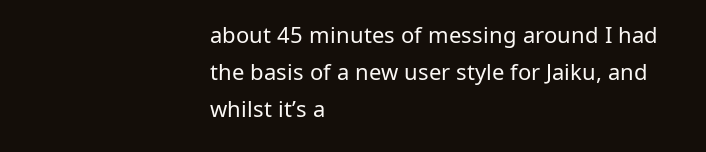about 45 minutes of messing around I had the basis of a new user style for Jaiku, and whilst it’s a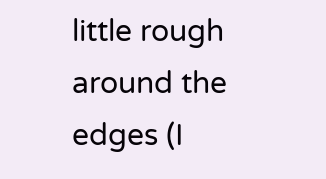little rough around the edges (I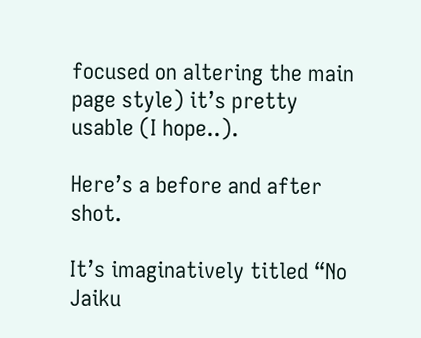focused on altering the main page style) it’s pretty usable (I hope..).

Here’s a before and after shot.

It’s imaginatively titled “No Jaiku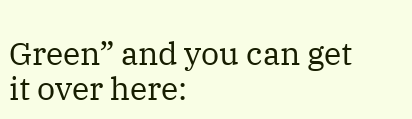Green” and you can get it over here: